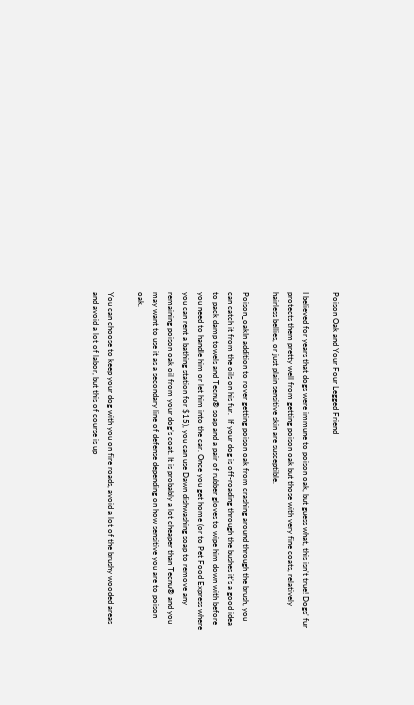Poison Oak and Your Four Legged Friend

I believed for years that dogs were immune to poison oak, but guess what, this isn’t true! Dogs’ fur protects them pretty well from getting poison oak but those with very fine coats, relatively hairless bellies, or just plain sensitive skin are susceptible.

Poison_oakIn addition to rover getting poison oak from crashing around through the brush, you can catch it from the oils on his fur.  If your dog is off-roading through the bushes it’s a good idea to pack damp towels and Tecnu® soap and a pair of rubber gloves to wipe him down with before you need to handle him or let him into the car. Once you get home (or to Pet Food Express where you can rent a bathing station for $15), you can use Dawn dishwashing soap to remove any remaining poison oak oil from your dog’s coat. It is probably a lot cheaper than Tecnu® and you may want to use it as a secondary line of defense depending on how sensitive you are to poison oak.

You can choose to keep your dog with you on fire roads, avoid a lot of the brushy wooded areas and avoid a lot of labor, but this of course is up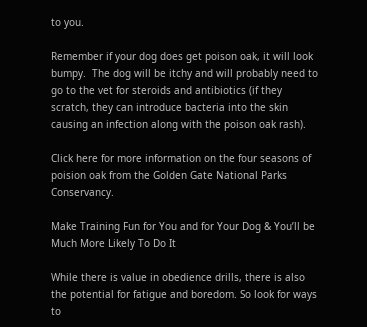to you.

Remember if your dog does get poison oak, it will look bumpy.  The dog will be itchy and will probably need to go to the vet for steroids and antibiotics (if they scratch, they can introduce bacteria into the skin causing an infection along with the poison oak rash).

Click here for more information on the four seasons of poision oak from the Golden Gate National Parks Conservancy.

Make Training Fun for You and for Your Dog & You’ll be Much More Likely To Do It

While there is value in obedience drills, there is also the potential for fatigue and boredom. So look for ways to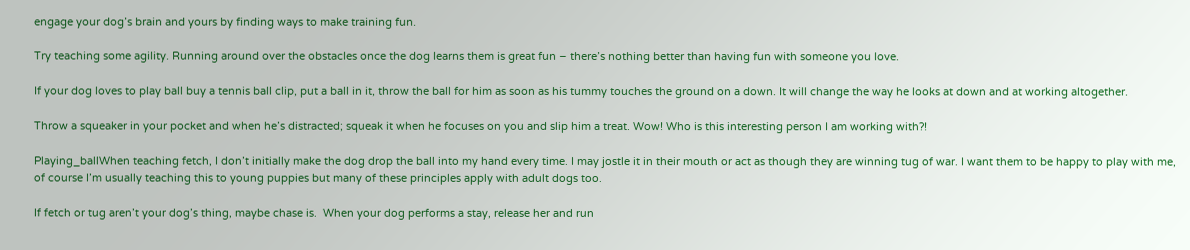engage your dog’s brain and yours by finding ways to make training fun.

Try teaching some agility. Running around over the obstacles once the dog learns them is great fun – there’s nothing better than having fun with someone you love.

If your dog loves to play ball buy a tennis ball clip, put a ball in it, throw the ball for him as soon as his tummy touches the ground on a down. It will change the way he looks at down and at working altogether.

Throw a squeaker in your pocket and when he’s distracted; squeak it when he focuses on you and slip him a treat. Wow! Who is this interesting person I am working with?!

Playing_ballWhen teaching fetch, I don’t initially make the dog drop the ball into my hand every time. I may jostle it in their mouth or act as though they are winning tug of war. I want them to be happy to play with me, of course I’m usually teaching this to young puppies but many of these principles apply with adult dogs too.

If fetch or tug aren’t your dog’s thing, maybe chase is.  When your dog performs a stay, release her and run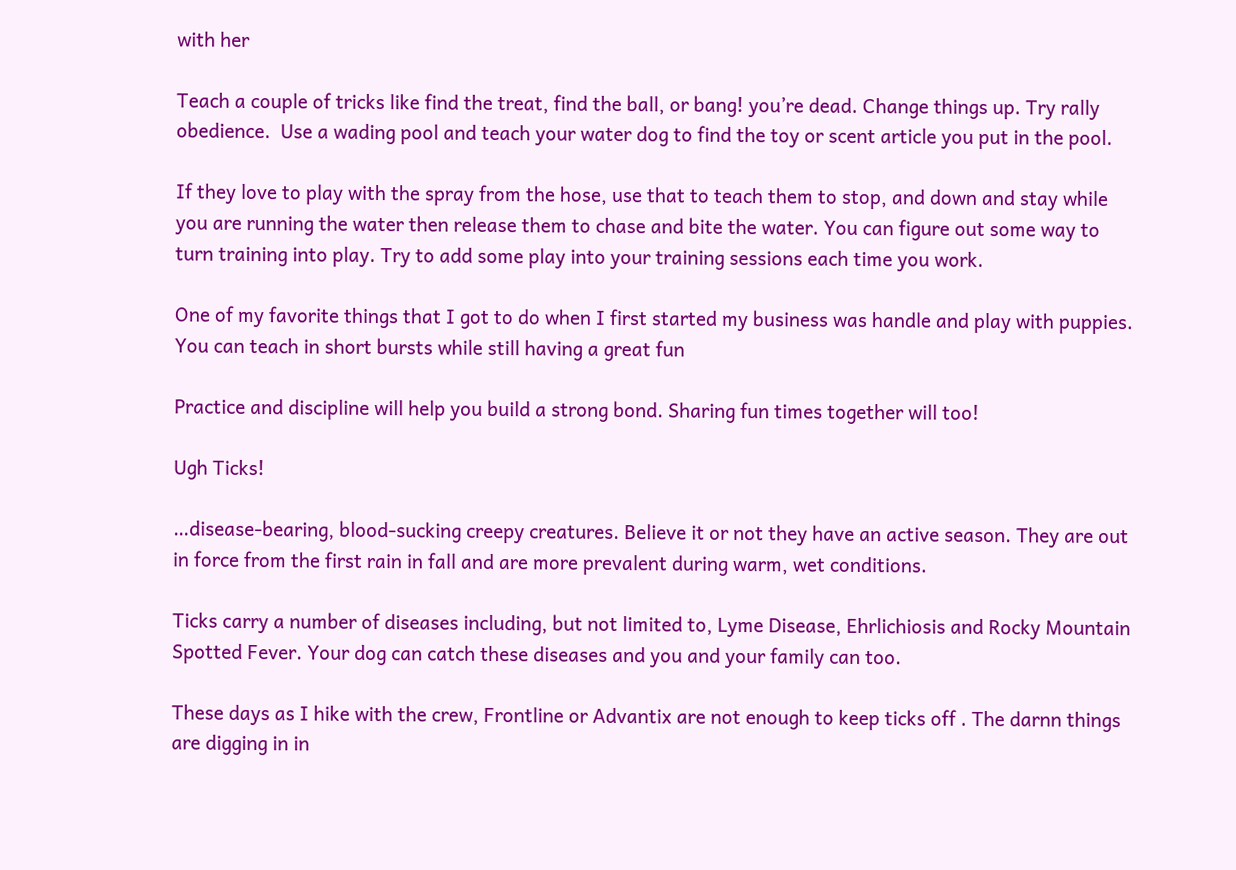with her

Teach a couple of tricks like find the treat, find the ball, or bang! you’re dead. Change things up. Try rally obedience.  Use a wading pool and teach your water dog to find the toy or scent article you put in the pool.

If they love to play with the spray from the hose, use that to teach them to stop, and down and stay while you are running the water then release them to chase and bite the water. You can figure out some way to turn training into play. Try to add some play into your training sessions each time you work.

One of my favorite things that I got to do when I first started my business was handle and play with puppies. You can teach in short bursts while still having a great fun

Practice and discipline will help you build a strong bond. Sharing fun times together will too!

Ugh Ticks!

…disease-bearing, blood-sucking creepy creatures. Believe it or not they have an active season. They are out in force from the first rain in fall and are more prevalent during warm, wet conditions.

Ticks carry a number of diseases including, but not limited to, Lyme Disease, Ehrlichiosis and Rocky Mountain Spotted Fever. Your dog can catch these diseases and you and your family can too.

These days as I hike with the crew, Frontline or Advantix are not enough to keep ticks off . The darnn things are digging in in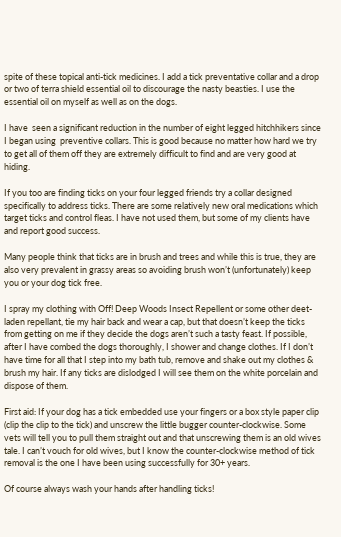spite of these topical anti-tick medicines. I add a tick preventative collar and a drop or two of terra shield essential oil to discourage the nasty beasties. I use the essential oil on myself as well as on the dogs.

I have  seen a significant reduction in the number of eight legged hitchhikers since I began using  preventive collars. This is good because no matter how hard we try to get all of them off they are extremely difficult to find and are very good at hiding.

If you too are finding ticks on your four legged friends try a collar designed specifically to address ticks. There are some relatively new oral medications which target ticks and control fleas. I have not used them, but some of my clients have and report good success.

Many people think that ticks are in brush and trees and while this is true, they are also very prevalent in grassy areas so avoiding brush won’t (unfortunately) keep you or your dog tick free.

I spray my clothing with Off! Deep Woods Insect Repellent or some other deet-laden repellant, tie my hair back and wear a cap, but that doesn’t keep the ticks from getting on me if they decide the dogs aren’t such a tasty feast. If possible, after I have combed the dogs thoroughly, I shower and change clothes. If I don’t have time for all that I step into my bath tub, remove and shake out my clothes & brush my hair. If any ticks are dislodged I will see them on the white porcelain and dispose of them.

First aid: If your dog has a tick embedded use your fingers or a box style paper clip (clip the clip to the tick) and unscrew the little bugger counter-clockwise. Some vets will tell you to pull them straight out and that unscrewing them is an old wives tale. I can’t vouch for old wives, but I know the counter-clockwise method of tick removal is the one I have been using successfully for 30+ years.

Of course always wash your hands after handling ticks!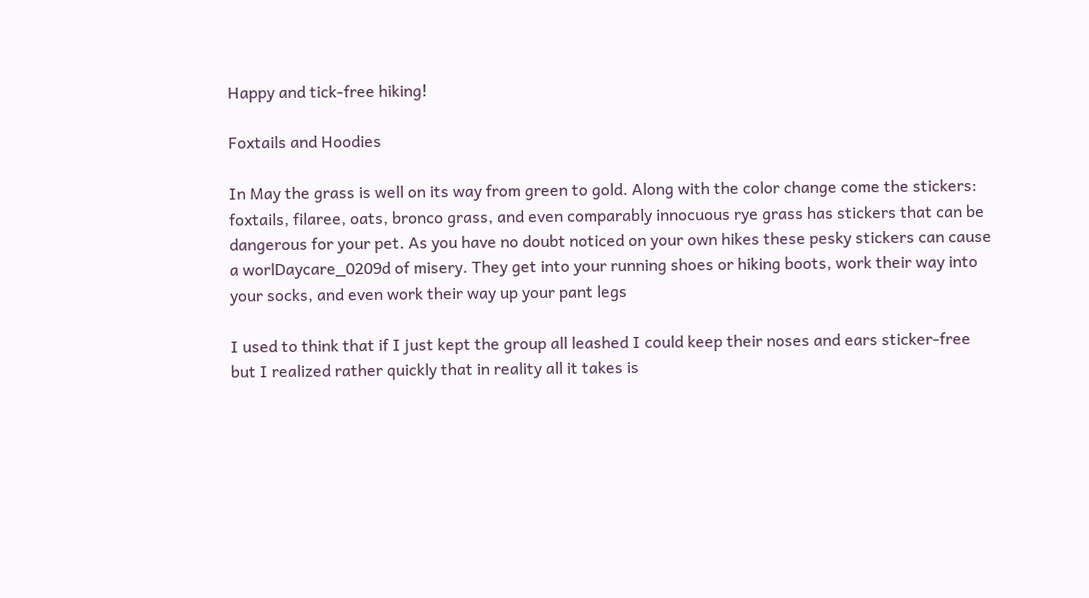Happy and tick-free hiking!

Foxtails and Hoodies

In May the grass is well on its way from green to gold. Along with the color change come the stickers: foxtails, filaree, oats, bronco grass, and even comparably innocuous rye grass has stickers that can be dangerous for your pet. As you have no doubt noticed on your own hikes these pesky stickers can cause a worlDaycare_0209d of misery. They get into your running shoes or hiking boots, work their way into your socks, and even work their way up your pant legs

I used to think that if I just kept the group all leashed I could keep their noses and ears sticker-free but I realized rather quickly that in reality all it takes is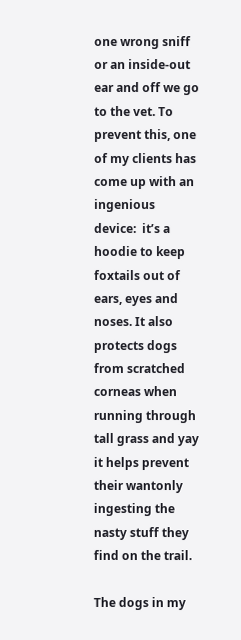one wrong sniff or an inside-out ear and off we go to the vet. To prevent this, one of my clients has come up with an ingenious device:  it’s a hoodie to keep foxtails out of ears, eyes and noses. It also protects dogs from scratched corneas when running through tall grass and yay it helps prevent their wantonly ingesting the nasty stuff they find on the trail.

The dogs in my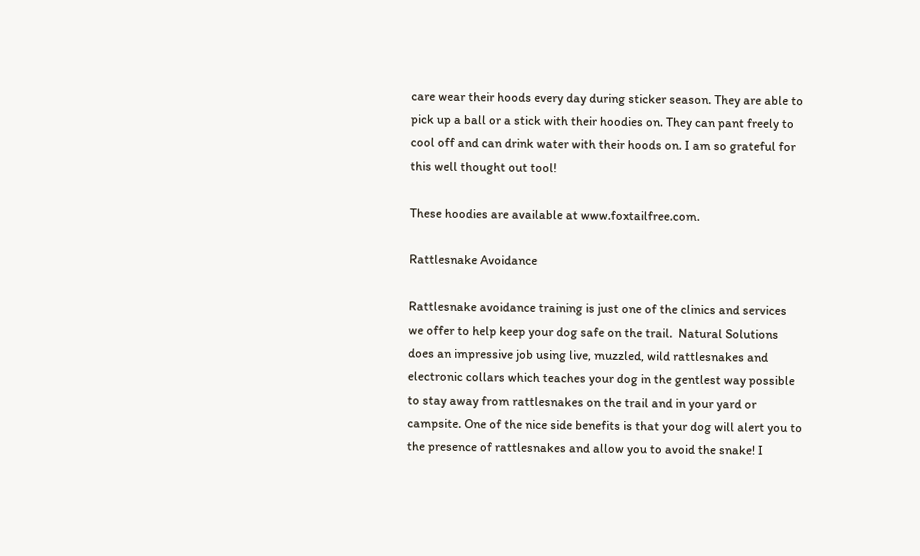care wear their hoods every day during sticker season. They are able to pick up a ball or a stick with their hoodies on. They can pant freely to cool off and can drink water with their hoods on. I am so grateful for this well thought out tool!

These hoodies are available at www.foxtailfree.com.

Rattlesnake Avoidance

Rattlesnake avoidance training is just one of the clinics and services we offer to help keep your dog safe on the trail.  Natural Solutions does an impressive job using live, muzzled, wild rattlesnakes and electronic collars which teaches your dog in the gentlest way possible to stay away from rattlesnakes on the trail and in your yard or campsite. One of the nice side benefits is that your dog will alert you to the presence of rattlesnakes and allow you to avoid the snake! I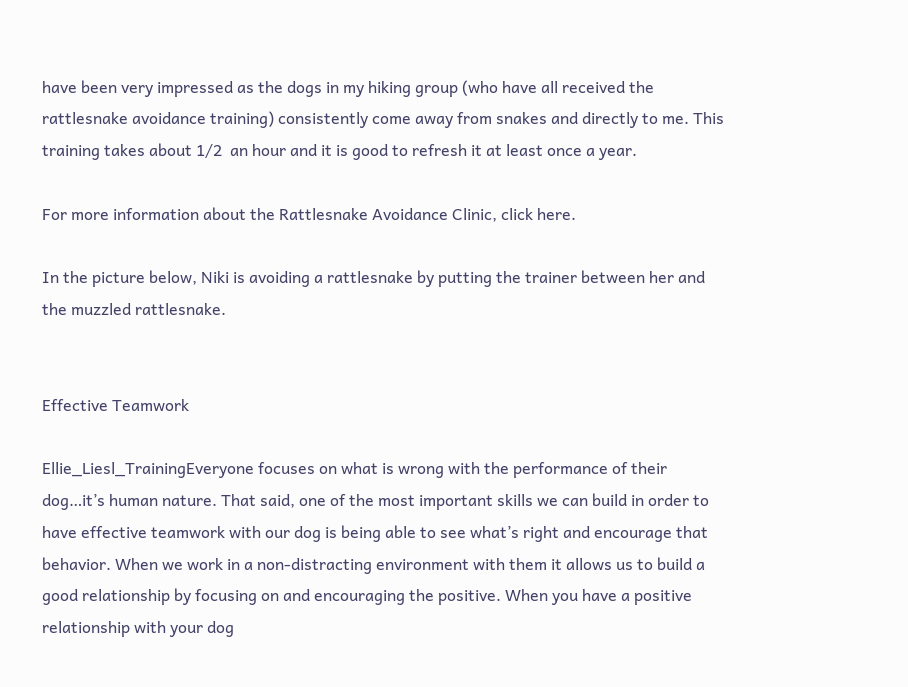have been very impressed as the dogs in my hiking group (who have all received the rattlesnake avoidance training) consistently come away from snakes and directly to me. This training takes about 1/2  an hour and it is good to refresh it at least once a year.

For more information about the Rattlesnake Avoidance Clinic, click here.

In the picture below, Niki is avoiding a rattlesnake by putting the trainer between her and the muzzled rattlesnake.


Effective Teamwork

Ellie_Liesl_TrainingEveryone focuses on what is wrong with the performance of their dog…it’s human nature. That said, one of the most important skills we can build in order to have effective teamwork with our dog is being able to see what’s right and encourage that behavior. When we work in a non-distracting environment with them it allows us to build a good relationship by focusing on and encouraging the positive. When you have a positive relationship with your dog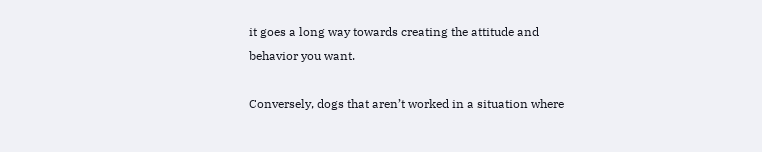it goes a long way towards creating the attitude and behavior you want.

Conversely, dogs that aren’t worked in a situation where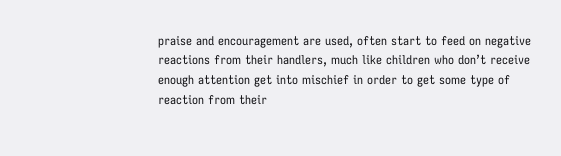praise and encouragement are used, often start to feed on negative reactions from their handlers, much like children who don’t receive enough attention get into mischief in order to get some type of reaction from their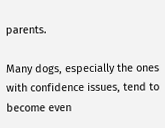parents.

Many dogs, especially the ones with confidence issues, tend to become even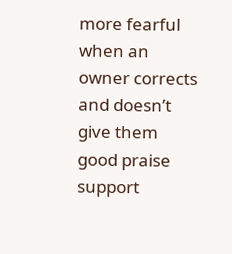more fearful when an owner corrects and doesn’t give them good praise support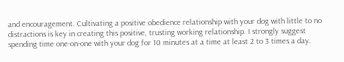and encouragement. Cultivating a positive obedience relationship with your dog with little to no distractions is key in creating this positive, trusting working relationship. I strongly suggest spending time one-on-one with your dog for 10 minutes at a time at least 2 to 3 times a day.